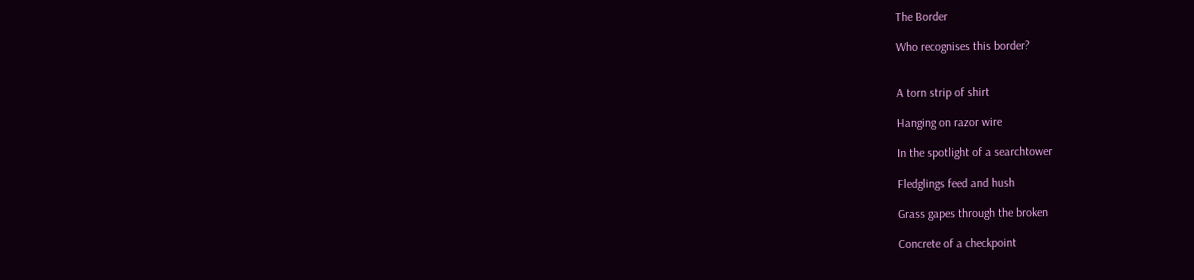The Border

Who recognises this border?


A torn strip of shirt

Hanging on razor wire

In the spotlight of a searchtower

Fledglings feed and hush

Grass gapes through the broken

Concrete of a checkpoint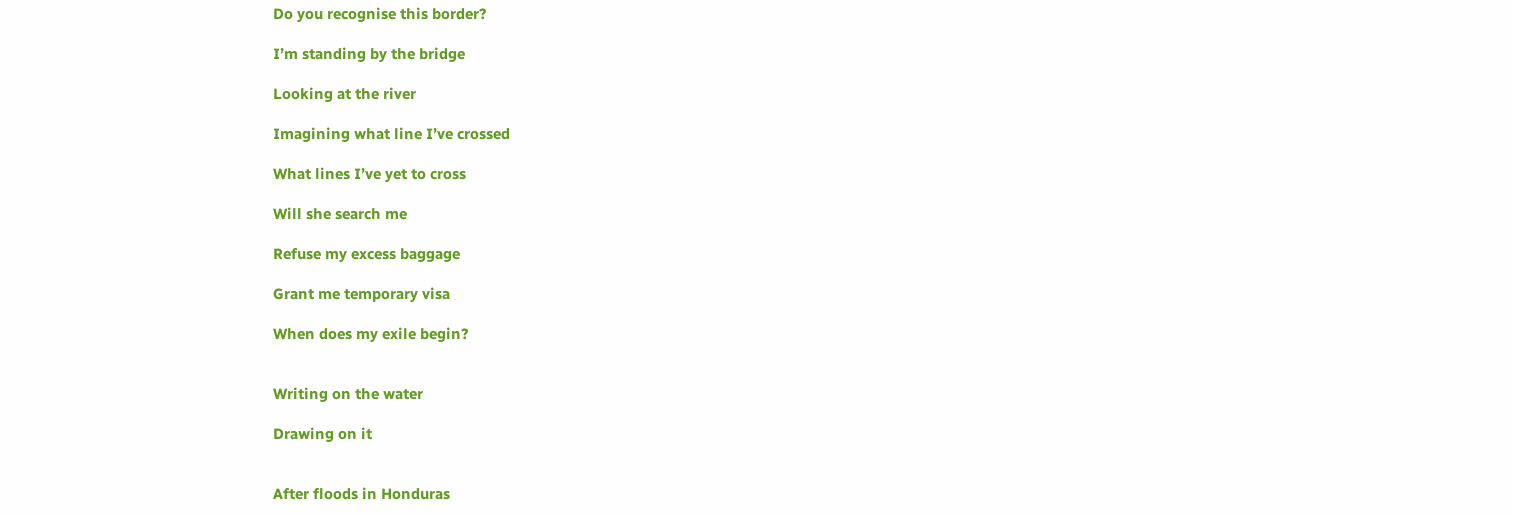Do you recognise this border?

I’m standing by the bridge

Looking at the river

Imagining what line I’ve crossed

What lines I’ve yet to cross

Will she search me

Refuse my excess baggage

Grant me temporary visa

When does my exile begin?


Writing on the water

Drawing on it


After floods in Honduras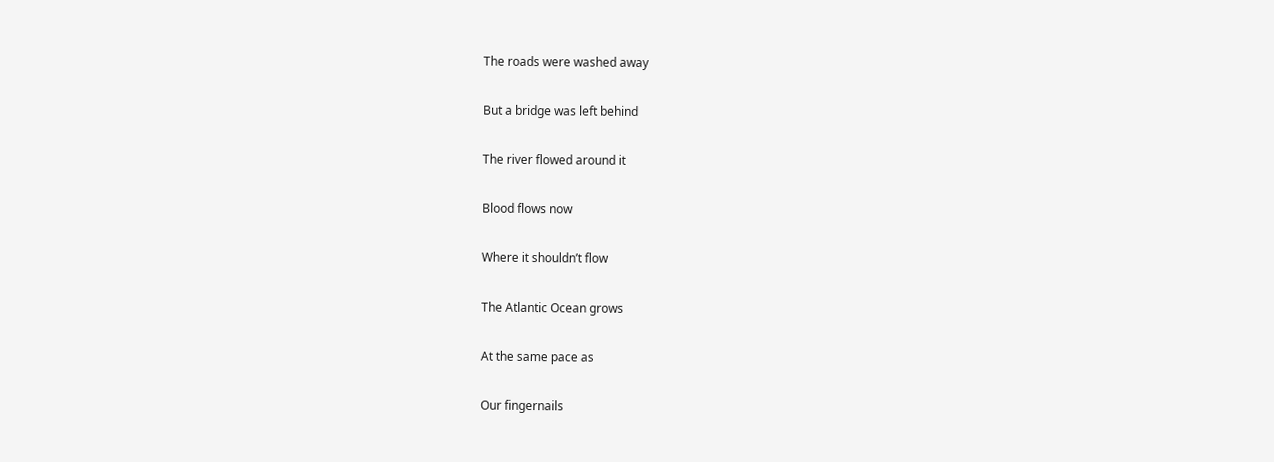The roads were washed away

But a bridge was left behind

The river flowed around it

Blood flows now

Where it shouldn’t flow

The Atlantic Ocean grows

At the same pace as

Our fingernails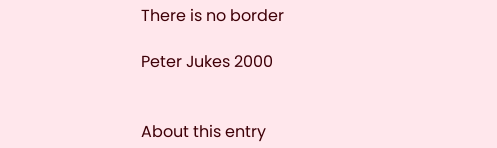There is no border

Peter Jukes 2000


About this entry